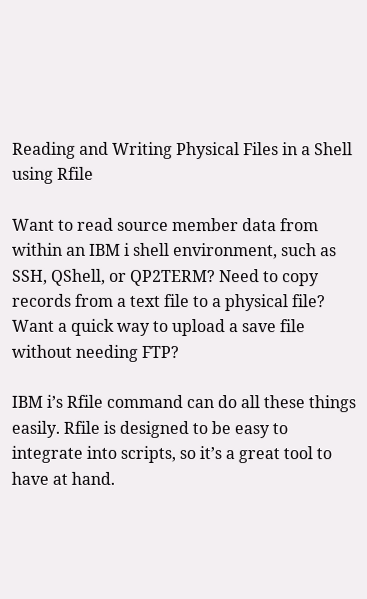Reading and Writing Physical Files in a Shell using Rfile

Want to read source member data from within an IBM i shell environment, such as SSH, QShell, or QP2TERM? Need to copy records from a text file to a physical file? Want a quick way to upload a save file without needing FTP?

IBM i’s Rfile command can do all these things easily. Rfile is designed to be easy to integrate into scripts, so it’s a great tool to have at hand.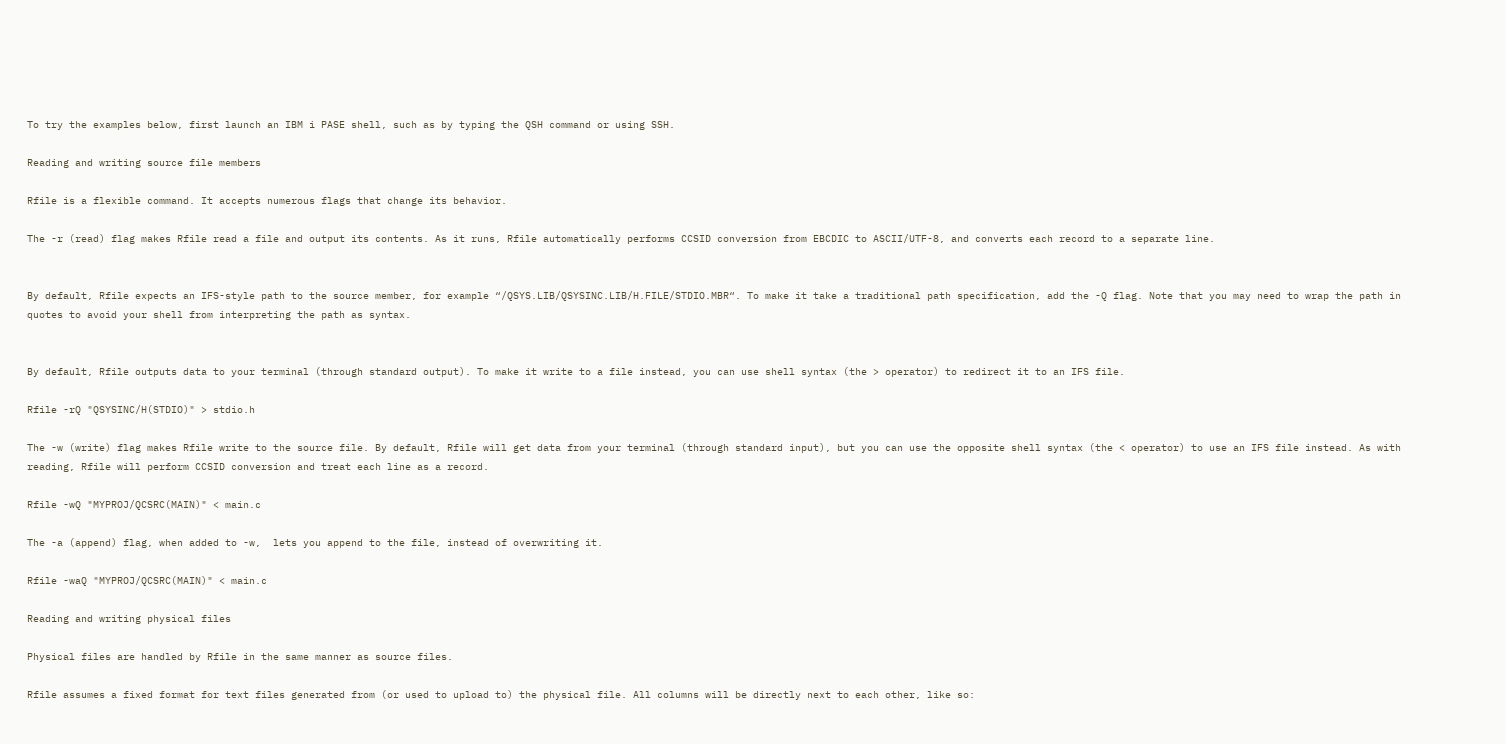To try the examples below, first launch an IBM i PASE shell, such as by typing the QSH command or using SSH.

Reading and writing source file members

Rfile is a flexible command. It accepts numerous flags that change its behavior.

The -r (read) flag makes Rfile read a file and output its contents. As it runs, Rfile automatically performs CCSID conversion from EBCDIC to ASCII/UTF-8, and converts each record to a separate line.


By default, Rfile expects an IFS-style path to the source member, for example “/QSYS.LIB/QSYSINC.LIB/H.FILE/STDIO.MBR“. To make it take a traditional path specification, add the -Q flag. Note that you may need to wrap the path in quotes to avoid your shell from interpreting the path as syntax.


By default, Rfile outputs data to your terminal (through standard output). To make it write to a file instead, you can use shell syntax (the > operator) to redirect it to an IFS file.

Rfile -rQ "QSYSINC/H(STDIO)" > stdio.h

The -w (write) flag makes Rfile write to the source file. By default, Rfile will get data from your terminal (through standard input), but you can use the opposite shell syntax (the < operator) to use an IFS file instead. As with reading, Rfile will perform CCSID conversion and treat each line as a record.

Rfile -wQ "MYPROJ/QCSRC(MAIN)" < main.c

The -a (append) flag, when added to -w,  lets you append to the file, instead of overwriting it.

Rfile -waQ "MYPROJ/QCSRC(MAIN)" < main.c

Reading and writing physical files

Physical files are handled by Rfile in the same manner as source files.

Rfile assumes a fixed format for text files generated from (or used to upload to) the physical file. All columns will be directly next to each other, like so: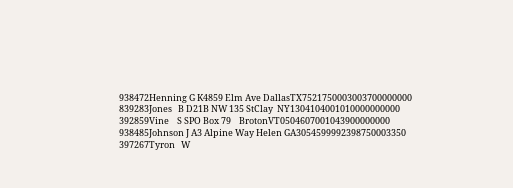938472Henning G K4859 Elm Ave DallasTX7521750003003700000000
839283Jones   B D21B NW 135 StClay  NY1304104001010000000000
392859Vine    S SPO Box 79    BrotonVT0504607001043900000000
938485Johnson J A3 Alpine Way Helen GA3054599992398750003350
397267Tyron   W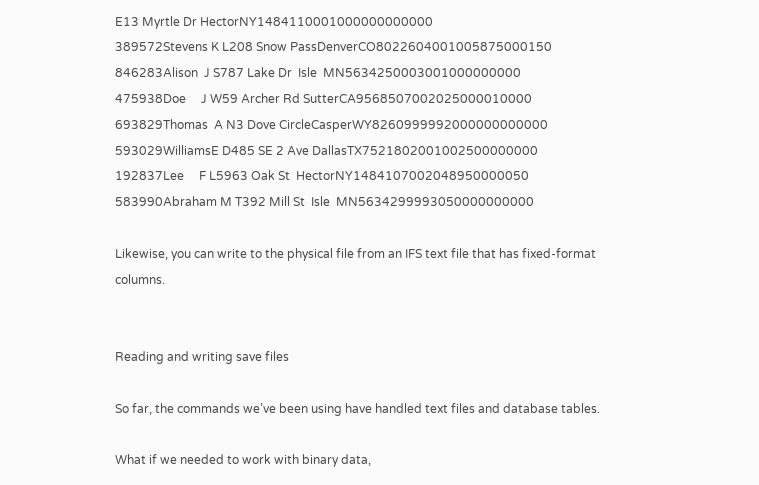E13 Myrtle Dr HectorNY1484110001000000000000
389572Stevens K L208 Snow PassDenverCO8022604001005875000150
846283Alison  J S787 Lake Dr  Isle  MN5634250003001000000000
475938Doe     J W59 Archer Rd SutterCA9568507002025000010000
693829Thomas  A N3 Dove CircleCasperWY8260999992000000000000
593029WilliamsE D485 SE 2 Ave DallasTX7521802001002500000000
192837Lee     F L5963 Oak St  HectorNY1484107002048950000050
583990Abraham M T392 Mill St  Isle  MN5634299993050000000000

Likewise, you can write to the physical file from an IFS text file that has fixed-format columns.


Reading and writing save files

So far, the commands we’ve been using have handled text files and database tables.

What if we needed to work with binary data,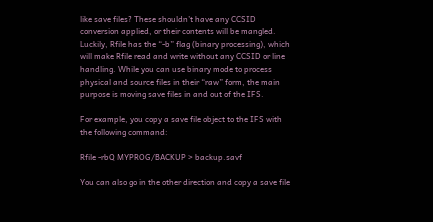like save files? These shouldn’t have any CCSID conversion applied, or their contents will be mangled. Luckily, Rfile has the “-b” flag (binary processing), which will make Rfile read and write without any CCSID or line handling. While you can use binary mode to process physical and source files in their “raw” form, the main purpose is moving save files in and out of the IFS.

For example, you copy a save file object to the IFS with the following command:

Rfile -rbQ MYPROG/BACKUP > backup.savf

You can also go in the other direction and copy a save file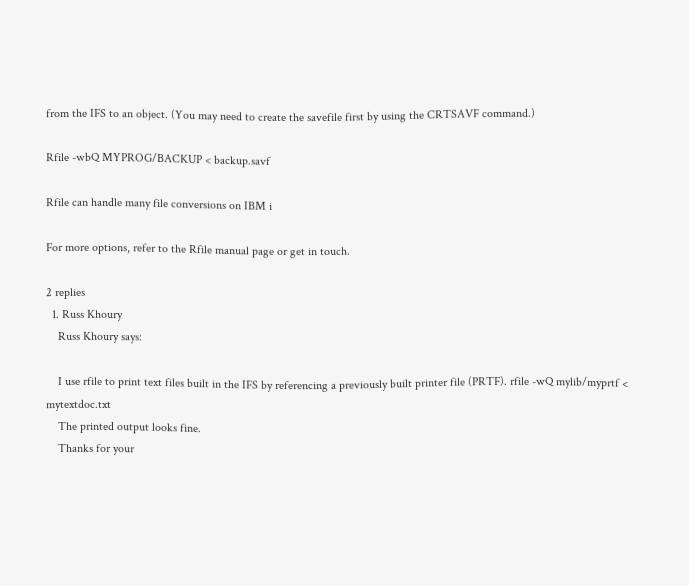from the IFS to an object. (You may need to create the savefile first by using the CRTSAVF command.)

Rfile -wbQ MYPROG/BACKUP < backup.savf

Rfile can handle many file conversions on IBM i

For more options, refer to the Rfile manual page or get in touch.

2 replies
  1. Russ Khoury
    Russ Khoury says:

    I use rfile to print text files built in the IFS by referencing a previously built printer file (PRTF). rfile -wQ mylib/myprtf < mytextdoc.txt
    The printed output looks fine.
    Thanks for your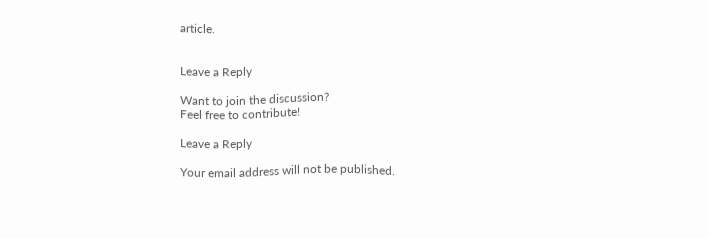article.


Leave a Reply

Want to join the discussion?
Feel free to contribute!

Leave a Reply

Your email address will not be published.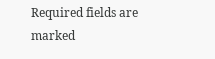Required fields are marked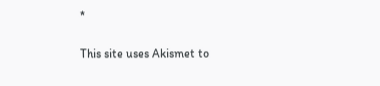*

This site uses Akismet to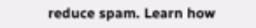reduce spam. Learn how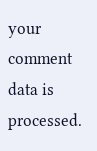your comment data is processed.